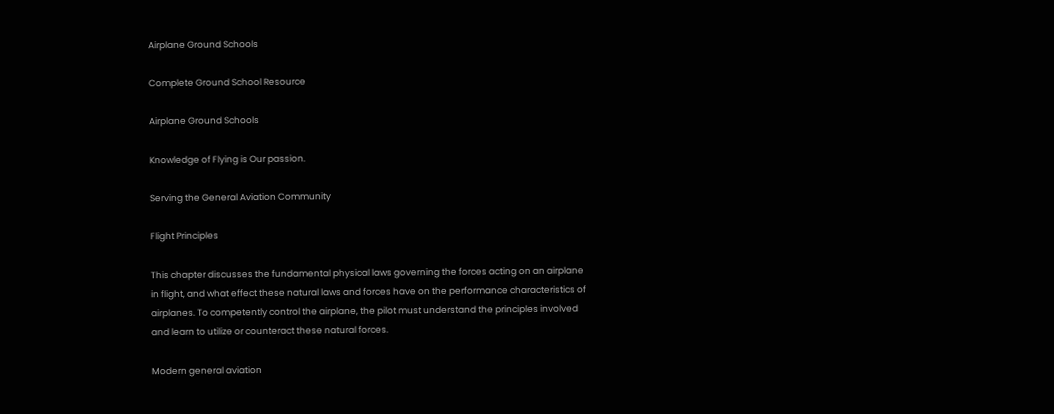Airplane Ground Schools

Complete Ground School Resource

Airplane Ground Schools

Knowledge of Flying is Our passion.

Serving the General Aviation Community

Flight Principles

This chapter discusses the fundamental physical laws governing the forces acting on an airplane in flight, and what effect these natural laws and forces have on the performance characteristics of airplanes. To competently control the airplane, the pilot must understand the principles involved and learn to utilize or counteract these natural forces.

Modern general aviation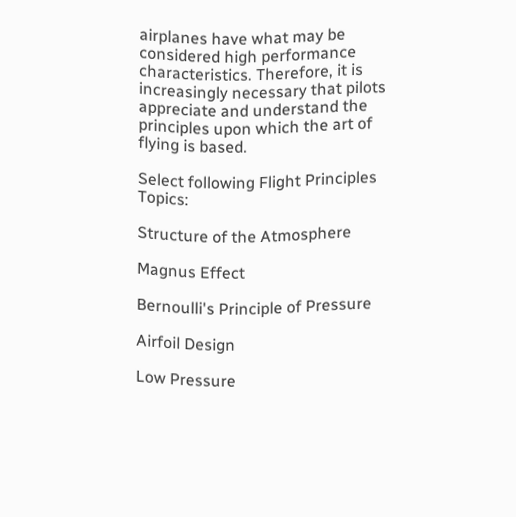airplanes have what may be considered high performance characteristics. Therefore, it is increasingly necessary that pilots appreciate and understand the principles upon which the art of flying is based.

Select following Flight Principles Topics:

Structure of the Atmosphere

Magnus Effect

Bernoulli's Principle of Pressure

Airfoil Design

Low Pressure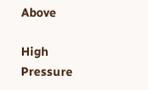Above

High Pressure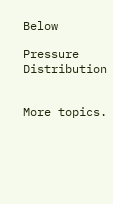Below

Pressure Distribution


More topics.